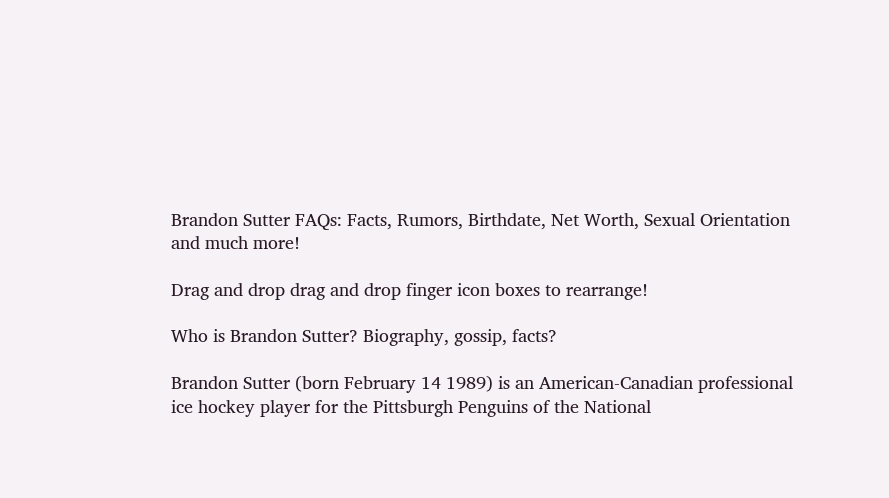Brandon Sutter FAQs: Facts, Rumors, Birthdate, Net Worth, Sexual Orientation and much more!

Drag and drop drag and drop finger icon boxes to rearrange!

Who is Brandon Sutter? Biography, gossip, facts?

Brandon Sutter (born February 14 1989) is an American-Canadian professional ice hockey player for the Pittsburgh Penguins of the National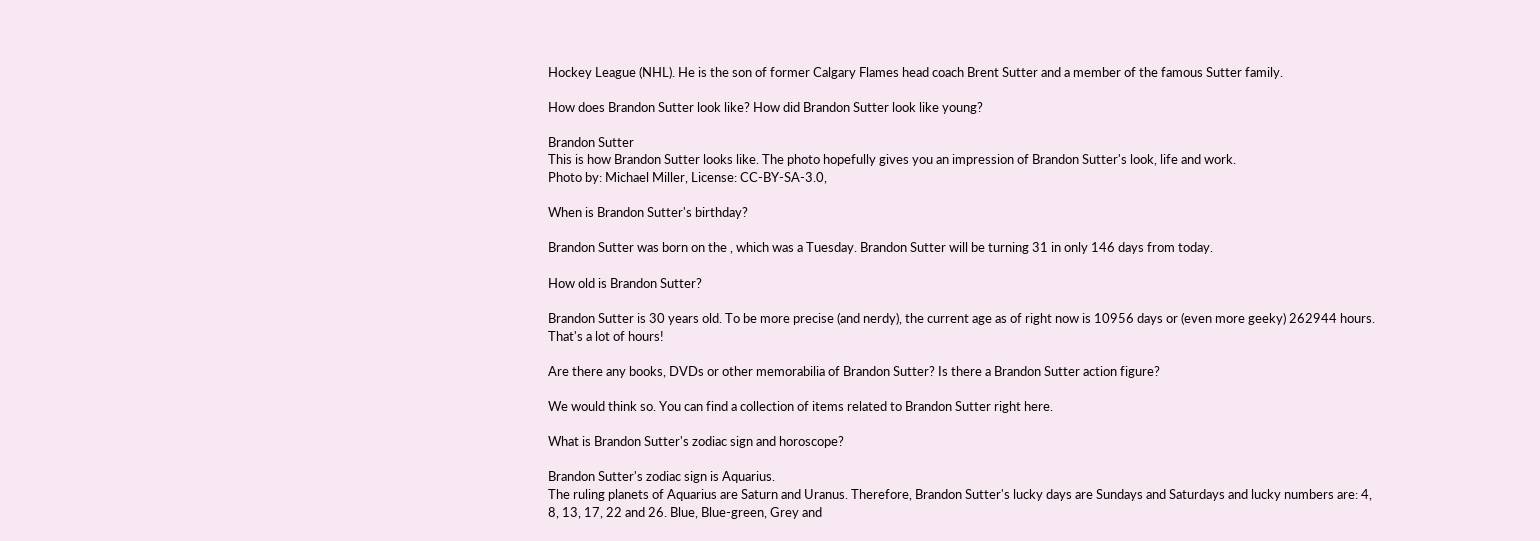Hockey League (NHL). He is the son of former Calgary Flames head coach Brent Sutter and a member of the famous Sutter family.

How does Brandon Sutter look like? How did Brandon Sutter look like young?

Brandon Sutter
This is how Brandon Sutter looks like. The photo hopefully gives you an impression of Brandon Sutter's look, life and work.
Photo by: Michael Miller, License: CC-BY-SA-3.0,

When is Brandon Sutter's birthday?

Brandon Sutter was born on the , which was a Tuesday. Brandon Sutter will be turning 31 in only 146 days from today.

How old is Brandon Sutter?

Brandon Sutter is 30 years old. To be more precise (and nerdy), the current age as of right now is 10956 days or (even more geeky) 262944 hours. That's a lot of hours!

Are there any books, DVDs or other memorabilia of Brandon Sutter? Is there a Brandon Sutter action figure?

We would think so. You can find a collection of items related to Brandon Sutter right here.

What is Brandon Sutter's zodiac sign and horoscope?

Brandon Sutter's zodiac sign is Aquarius.
The ruling planets of Aquarius are Saturn and Uranus. Therefore, Brandon Sutter's lucky days are Sundays and Saturdays and lucky numbers are: 4, 8, 13, 17, 22 and 26. Blue, Blue-green, Grey and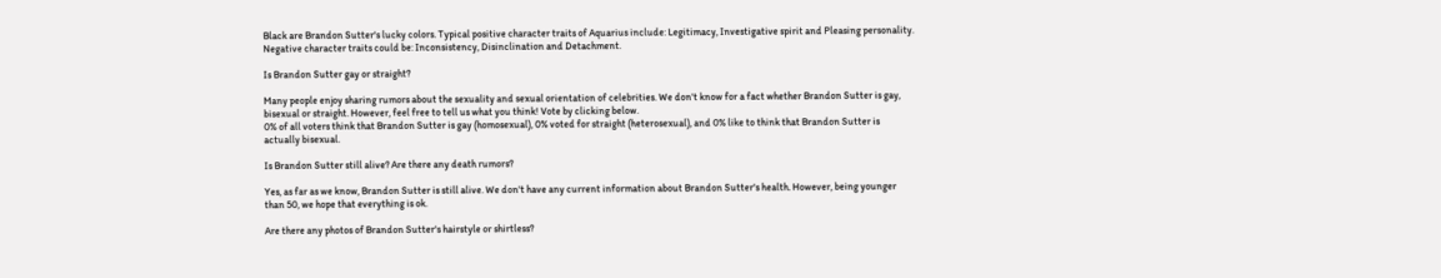Black are Brandon Sutter's lucky colors. Typical positive character traits of Aquarius include: Legitimacy, Investigative spirit and Pleasing personality. Negative character traits could be: Inconsistency, Disinclination and Detachment.

Is Brandon Sutter gay or straight?

Many people enjoy sharing rumors about the sexuality and sexual orientation of celebrities. We don't know for a fact whether Brandon Sutter is gay, bisexual or straight. However, feel free to tell us what you think! Vote by clicking below.
0% of all voters think that Brandon Sutter is gay (homosexual), 0% voted for straight (heterosexual), and 0% like to think that Brandon Sutter is actually bisexual.

Is Brandon Sutter still alive? Are there any death rumors?

Yes, as far as we know, Brandon Sutter is still alive. We don't have any current information about Brandon Sutter's health. However, being younger than 50, we hope that everything is ok.

Are there any photos of Brandon Sutter's hairstyle or shirtless?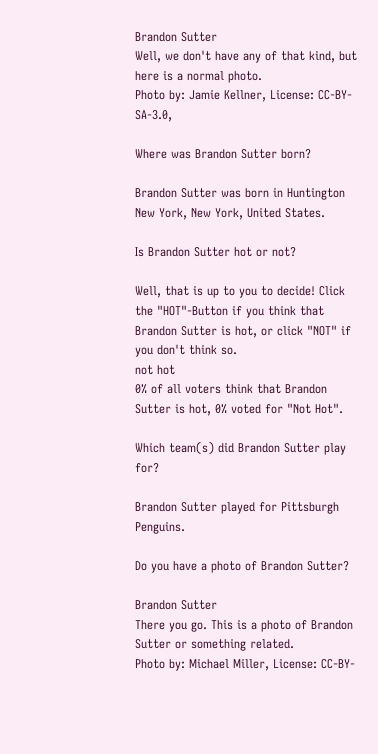Brandon Sutter
Well, we don't have any of that kind, but here is a normal photo.
Photo by: Jamie Kellner, License: CC-BY-SA-3.0,

Where was Brandon Sutter born?

Brandon Sutter was born in Huntington New York, New York, United States.

Is Brandon Sutter hot or not?

Well, that is up to you to decide! Click the "HOT"-Button if you think that Brandon Sutter is hot, or click "NOT" if you don't think so.
not hot
0% of all voters think that Brandon Sutter is hot, 0% voted for "Not Hot".

Which team(s) did Brandon Sutter play for?

Brandon Sutter played for Pittsburgh Penguins.

Do you have a photo of Brandon Sutter?

Brandon Sutter
There you go. This is a photo of Brandon Sutter or something related.
Photo by: Michael Miller, License: CC-BY-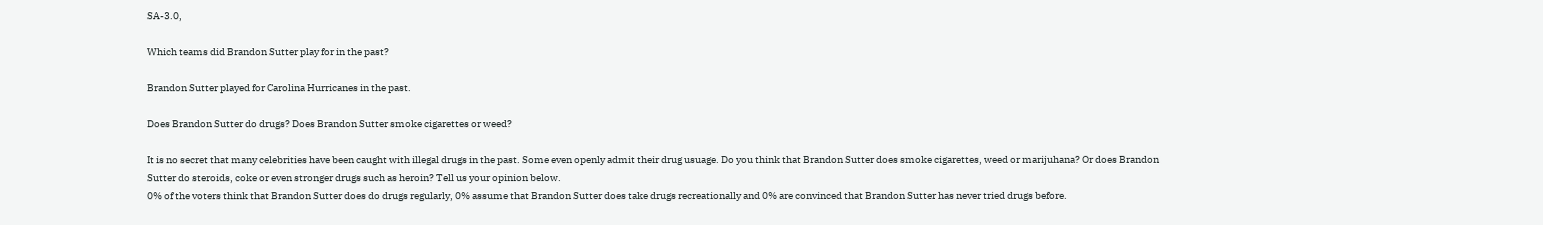SA-3.0,

Which teams did Brandon Sutter play for in the past?

Brandon Sutter played for Carolina Hurricanes in the past.

Does Brandon Sutter do drugs? Does Brandon Sutter smoke cigarettes or weed?

It is no secret that many celebrities have been caught with illegal drugs in the past. Some even openly admit their drug usuage. Do you think that Brandon Sutter does smoke cigarettes, weed or marijuhana? Or does Brandon Sutter do steroids, coke or even stronger drugs such as heroin? Tell us your opinion below.
0% of the voters think that Brandon Sutter does do drugs regularly, 0% assume that Brandon Sutter does take drugs recreationally and 0% are convinced that Brandon Sutter has never tried drugs before.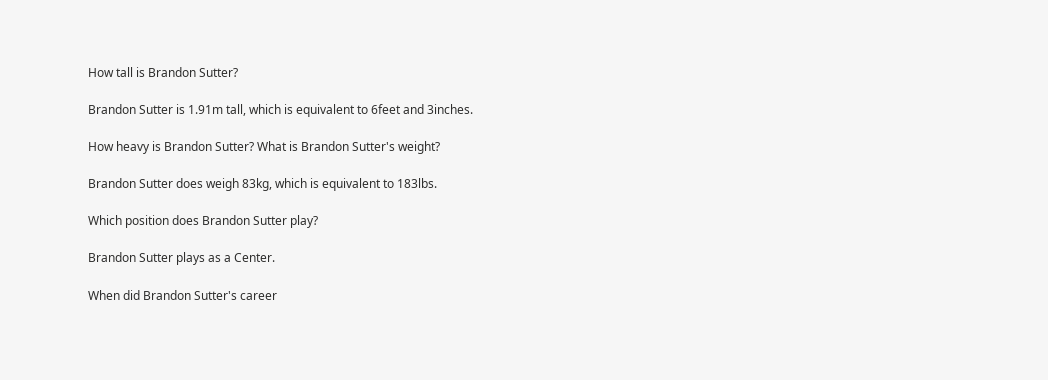How tall is Brandon Sutter?

Brandon Sutter is 1.91m tall, which is equivalent to 6feet and 3inches.

How heavy is Brandon Sutter? What is Brandon Sutter's weight?

Brandon Sutter does weigh 83kg, which is equivalent to 183lbs.

Which position does Brandon Sutter play?

Brandon Sutter plays as a Center.

When did Brandon Sutter's career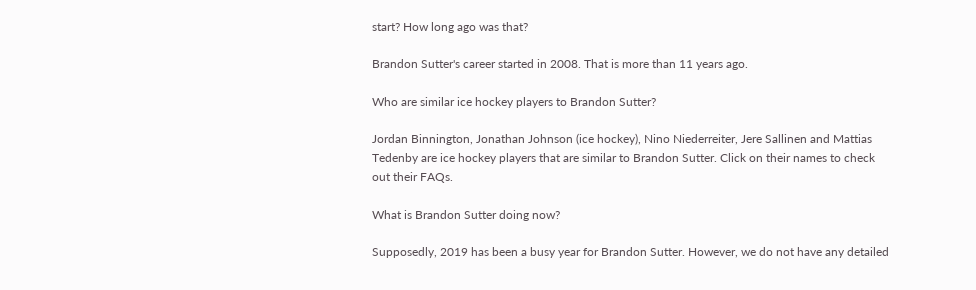start? How long ago was that?

Brandon Sutter's career started in 2008. That is more than 11 years ago.

Who are similar ice hockey players to Brandon Sutter?

Jordan Binnington, Jonathan Johnson (ice hockey), Nino Niederreiter, Jere Sallinen and Mattias Tedenby are ice hockey players that are similar to Brandon Sutter. Click on their names to check out their FAQs.

What is Brandon Sutter doing now?

Supposedly, 2019 has been a busy year for Brandon Sutter. However, we do not have any detailed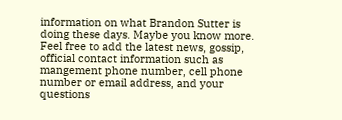information on what Brandon Sutter is doing these days. Maybe you know more. Feel free to add the latest news, gossip, official contact information such as mangement phone number, cell phone number or email address, and your questions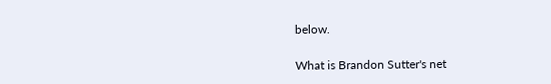below.

What is Brandon Sutter's net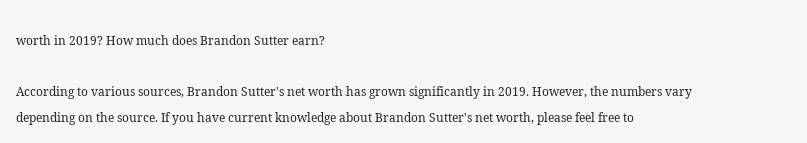worth in 2019? How much does Brandon Sutter earn?

According to various sources, Brandon Sutter's net worth has grown significantly in 2019. However, the numbers vary depending on the source. If you have current knowledge about Brandon Sutter's net worth, please feel free to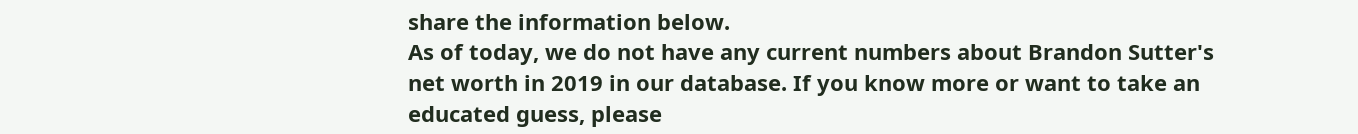share the information below.
As of today, we do not have any current numbers about Brandon Sutter's net worth in 2019 in our database. If you know more or want to take an educated guess, please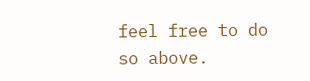feel free to do so above.